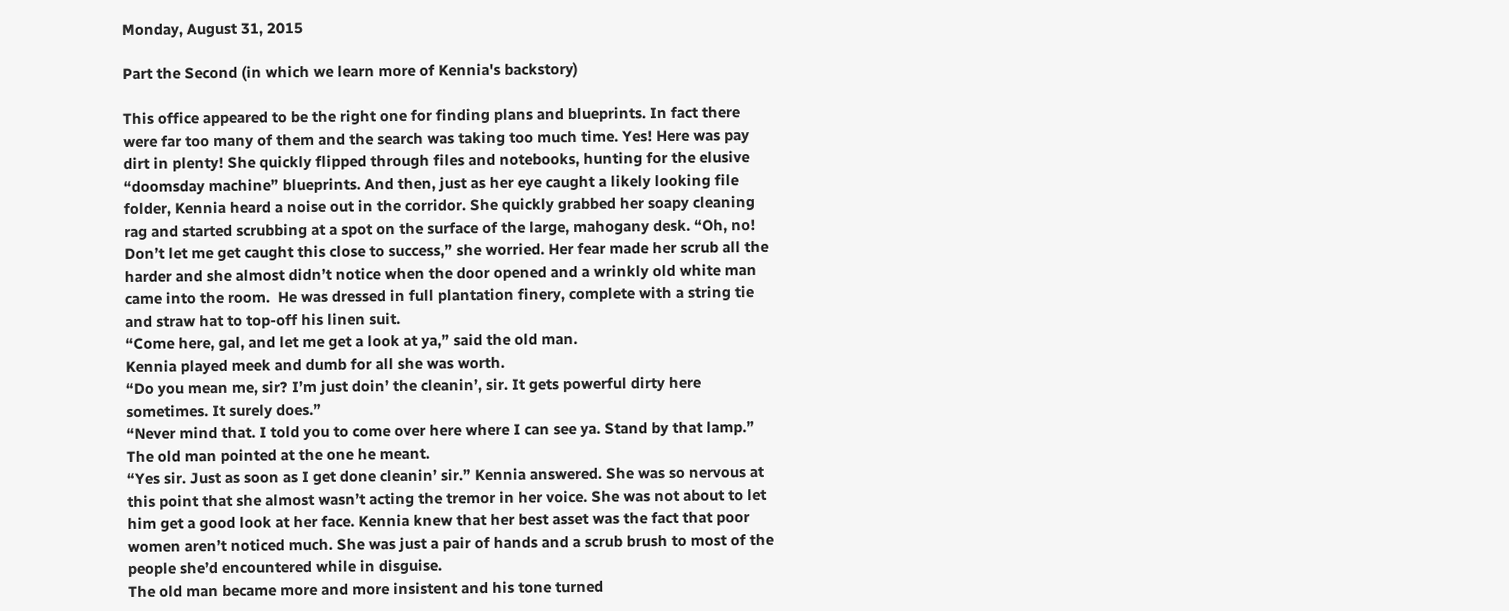Monday, August 31, 2015

Part the Second (in which we learn more of Kennia's backstory)

This office appeared to be the right one for finding plans and blueprints. In fact there were far too many of them and the search was taking too much time. Yes! Here was pay dirt in plenty! She quickly flipped through files and notebooks, hunting for the elusive “doomsday machine” blueprints. And then, just as her eye caught a likely looking file folder, Kennia heard a noise out in the corridor. She quickly grabbed her soapy cleaning rag and started scrubbing at a spot on the surface of the large, mahogany desk. “Oh, no! Don’t let me get caught this close to success,” she worried. Her fear made her scrub all the harder and she almost didn’t notice when the door opened and a wrinkly old white man came into the room.  He was dressed in full plantation finery, complete with a string tie and straw hat to top-off his linen suit.
“Come here, gal, and let me get a look at ya,” said the old man.
Kennia played meek and dumb for all she was worth.
“Do you mean me, sir? I’m just doin’ the cleanin’, sir. It gets powerful dirty here sometimes. It surely does.”
“Never mind that. I told you to come over here where I can see ya. Stand by that lamp.” The old man pointed at the one he meant.
“Yes sir. Just as soon as I get done cleanin’ sir.” Kennia answered. She was so nervous at this point that she almost wasn’t acting the tremor in her voice. She was not about to let him get a good look at her face. Kennia knew that her best asset was the fact that poor women aren’t noticed much. She was just a pair of hands and a scrub brush to most of the people she’d encountered while in disguise.
The old man became more and more insistent and his tone turned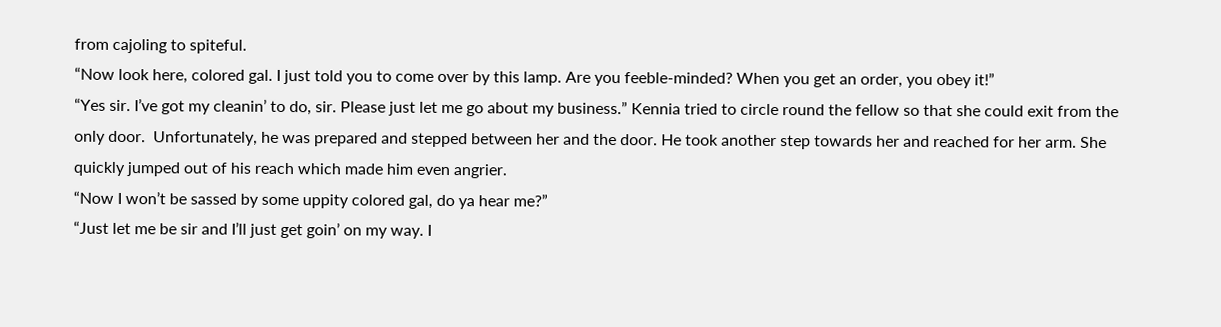from cajoling to spiteful.
“Now look here, colored gal. I just told you to come over by this lamp. Are you feeble-minded? When you get an order, you obey it!”
“Yes sir. I’ve got my cleanin’ to do, sir. Please just let me go about my business.” Kennia tried to circle round the fellow so that she could exit from the only door.  Unfortunately, he was prepared and stepped between her and the door. He took another step towards her and reached for her arm. She quickly jumped out of his reach which made him even angrier.
“Now I won’t be sassed by some uppity colored gal, do ya hear me?”
“Just let me be sir and I’ll just get goin’ on my way. I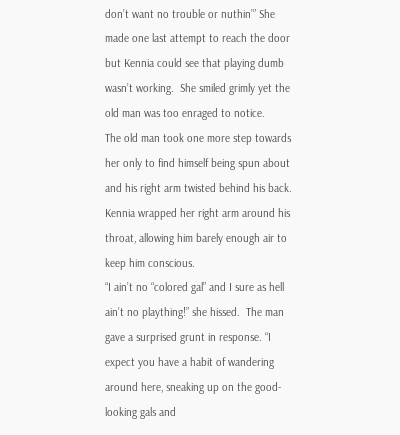don’t want no trouble or nuthin’” She made one last attempt to reach the door but Kennia could see that playing dumb wasn’t working.  She smiled grimly yet the old man was too enraged to notice.
The old man took one more step towards her only to find himself being spun about and his right arm twisted behind his back. Kennia wrapped her right arm around his throat, allowing him barely enough air to keep him conscious.
“I ain’t no “colored gal” and I sure as hell ain’t no plaything!” she hissed.  The man gave a surprised grunt in response. “I expect you have a habit of wandering around here, sneaking up on the good-looking gals and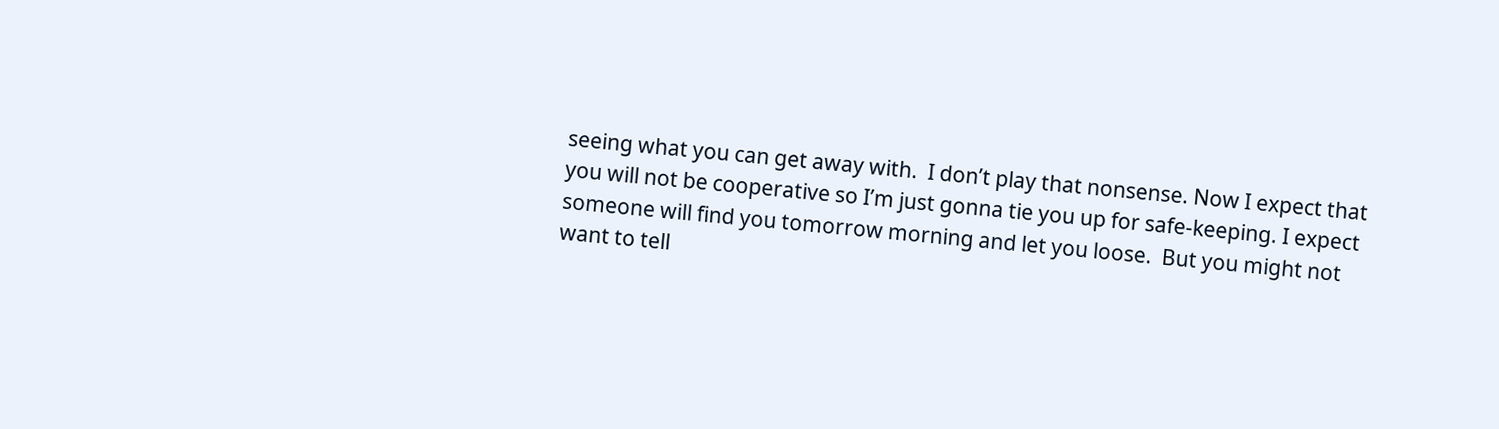seeing what you can get away with.  I don’t play that nonsense. Now I expect that you will not be cooperative so I’m just gonna tie you up for safe-keeping. I expect someone will find you tomorrow morning and let you loose.  But you might not want to tell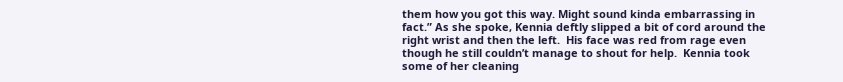them how you got this way. Might sound kinda embarrassing in fact.” As she spoke, Kennia deftly slipped a bit of cord around the right wrist and then the left.  His face was red from rage even though he still couldn’t manage to shout for help.  Kennia took some of her cleaning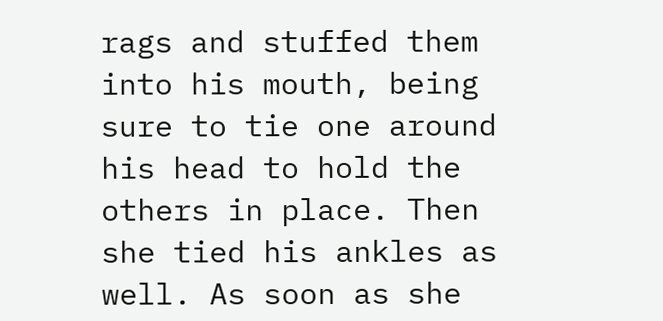rags and stuffed them into his mouth, being sure to tie one around his head to hold the others in place. Then she tied his ankles as well. As soon as she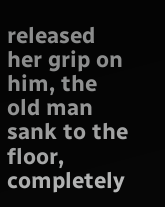released her grip on him, the old man sank to the floor, completely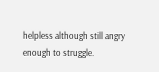helpless although still angry enough to struggle.